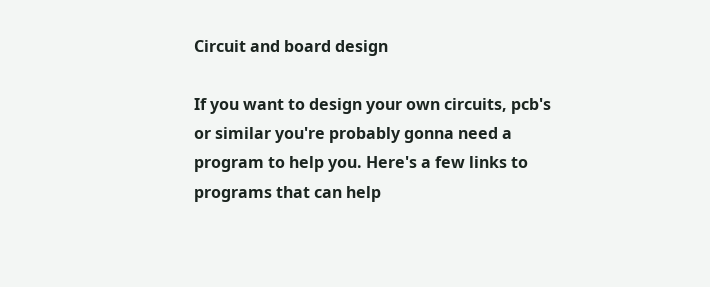Circuit and board design

If you want to design your own circuits, pcb's or similar you're probably gonna need a program to help you. Here's a few links to programs that can help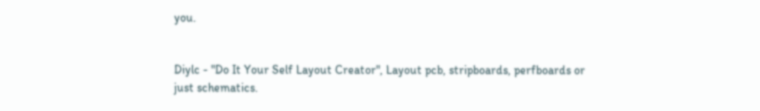you.


Diylc - "Do It Your Self Layout Creator", Layout pcb, stripboards, perfboards or just schematics.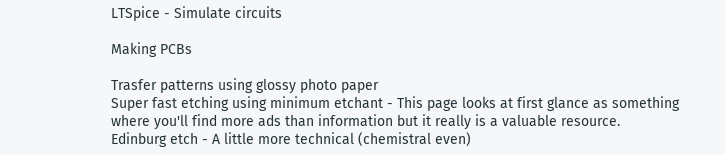LTSpice - Simulate circuits

Making PCBs

Trasfer patterns using glossy photo paper
Super fast etching using minimum etchant - This page looks at first glance as something where you'll find more ads than information but it really is a valuable resource.
Edinburg etch - A little more technical (chemistral even)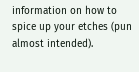information on how to spice up your etches (pun almost intended).